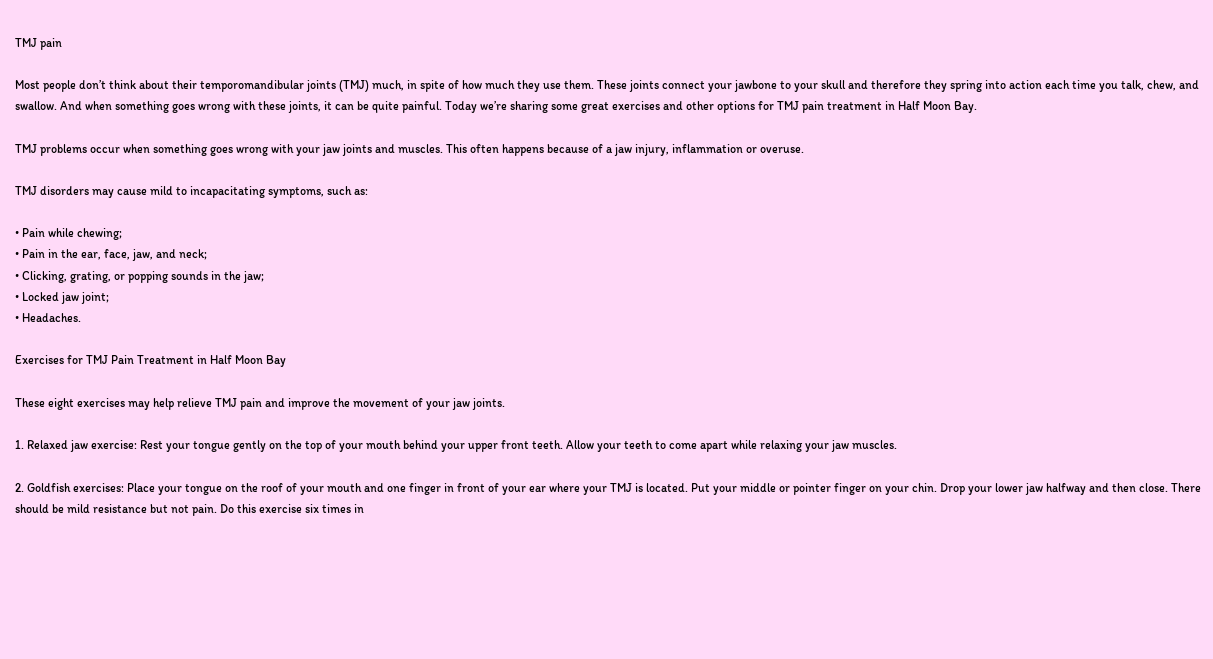TMJ pain

Most people don’t think about their temporomandibular joints (TMJ) much, in spite of how much they use them. These joints connect your jawbone to your skull and therefore they spring into action each time you talk, chew, and swallow. And when something goes wrong with these joints, it can be quite painful. Today we’re sharing some great exercises and other options for TMJ pain treatment in Half Moon Bay.

TMJ problems occur when something goes wrong with your jaw joints and muscles. This often happens because of a jaw injury, inflammation or overuse.

TMJ disorders may cause mild to incapacitating symptoms, such as:

• Pain while chewing;
• Pain in the ear, face, jaw, and neck;
• Clicking, grating, or popping sounds in the jaw;
• Locked jaw joint;
• Headaches.

Exercises for TMJ Pain Treatment in Half Moon Bay

These eight exercises may help relieve TMJ pain and improve the movement of your jaw joints.

1. Relaxed jaw exercise: Rest your tongue gently on the top of your mouth behind your upper front teeth. Allow your teeth to come apart while relaxing your jaw muscles.

2. Goldfish exercises: Place your tongue on the roof of your mouth and one finger in front of your ear where your TMJ is located. Put your middle or pointer finger on your chin. Drop your lower jaw halfway and then close. There should be mild resistance but not pain. Do this exercise six times in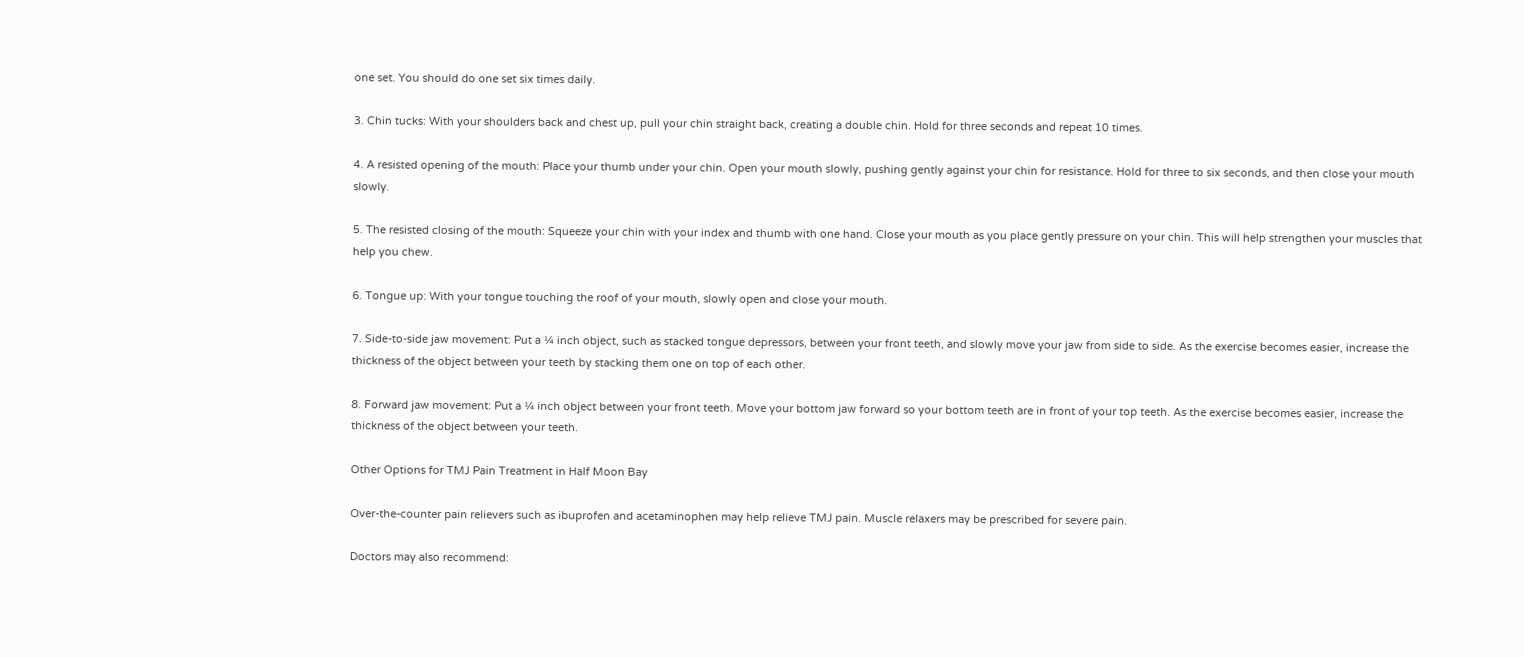one set. You should do one set six times daily.

3. Chin tucks: With your shoulders back and chest up, pull your chin straight back, creating a double chin. Hold for three seconds and repeat 10 times.

4. A resisted opening of the mouth: Place your thumb under your chin. Open your mouth slowly, pushing gently against your chin for resistance. Hold for three to six seconds, and then close your mouth slowly.

5. The resisted closing of the mouth: Squeeze your chin with your index and thumb with one hand. Close your mouth as you place gently pressure on your chin. This will help strengthen your muscles that help you chew.

6. Tongue up: With your tongue touching the roof of your mouth, slowly open and close your mouth.

7. Side-to-side jaw movement: Put a ¼ inch object, such as stacked tongue depressors, between your front teeth, and slowly move your jaw from side to side. As the exercise becomes easier, increase the thickness of the object between your teeth by stacking them one on top of each other.

8. Forward jaw movement: Put a ¼ inch object between your front teeth. Move your bottom jaw forward so your bottom teeth are in front of your top teeth. As the exercise becomes easier, increase the thickness of the object between your teeth.

Other Options for TMJ Pain Treatment in Half Moon Bay

Over-the-counter pain relievers such as ibuprofen and acetaminophen may help relieve TMJ pain. Muscle relaxers may be prescribed for severe pain.

Doctors may also recommend: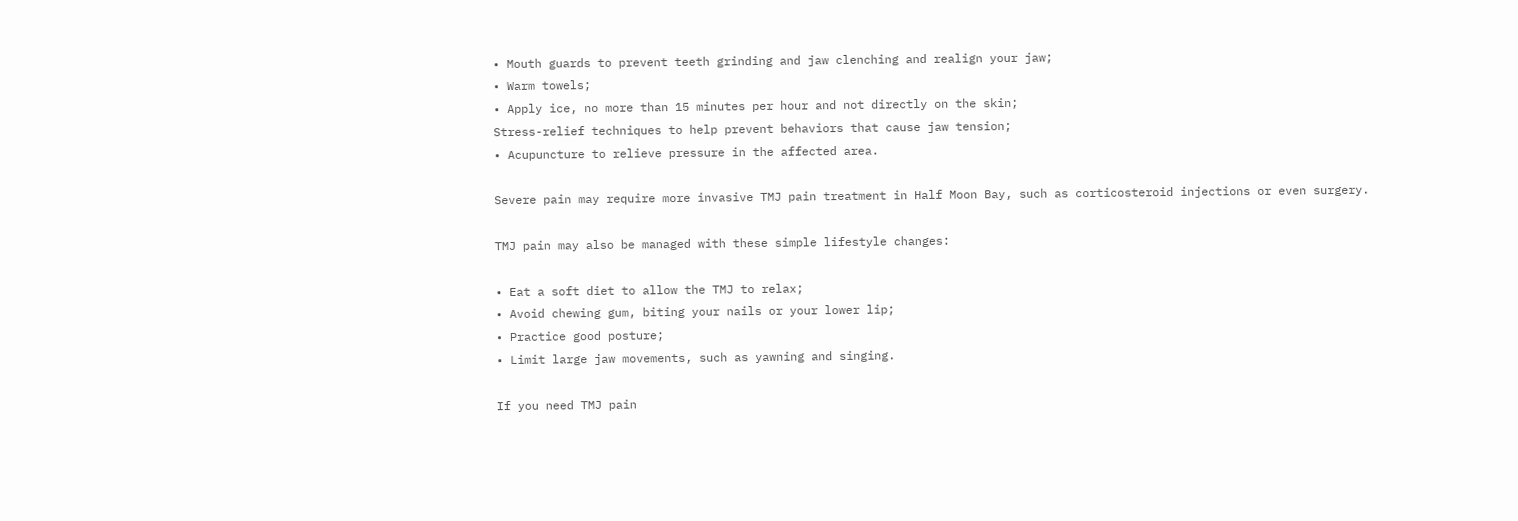• Mouth guards to prevent teeth grinding and jaw clenching and realign your jaw;
• Warm towels;
• Apply ice, no more than 15 minutes per hour and not directly on the skin;
Stress-relief techniques to help prevent behaviors that cause jaw tension;
• Acupuncture to relieve pressure in the affected area.

Severe pain may require more invasive TMJ pain treatment in Half Moon Bay, such as corticosteroid injections or even surgery.

TMJ pain may also be managed with these simple lifestyle changes:

• Eat a soft diet to allow the TMJ to relax;
• Avoid chewing gum, biting your nails or your lower lip;
• Practice good posture;
• Limit large jaw movements, such as yawning and singing.

If you need TMJ pain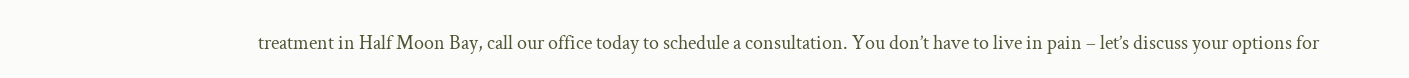treatment in Half Moon Bay, call our office today to schedule a consultation. You don’t have to live in pain – let’s discuss your options for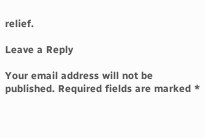relief.

Leave a Reply

Your email address will not be published. Required fields are marked *